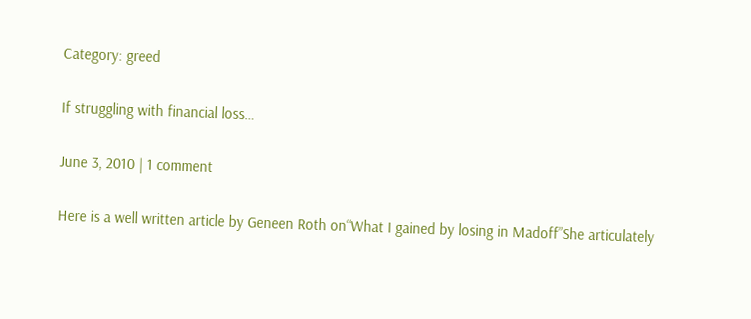Category: greed

If struggling with financial loss…

June 3, 2010 | 1 comment

Here is a well written article by Geneen Roth on“What I gained by losing in Madoff”She articulately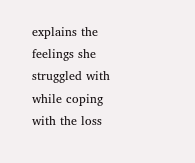explains the feelings she struggled with while coping with the loss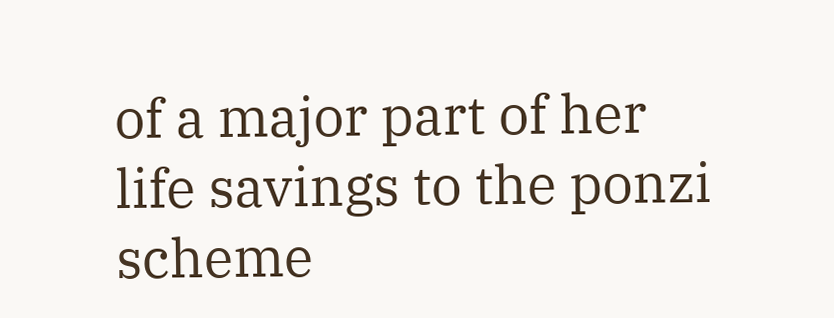of a major part of her life savings to the ponzi scheme